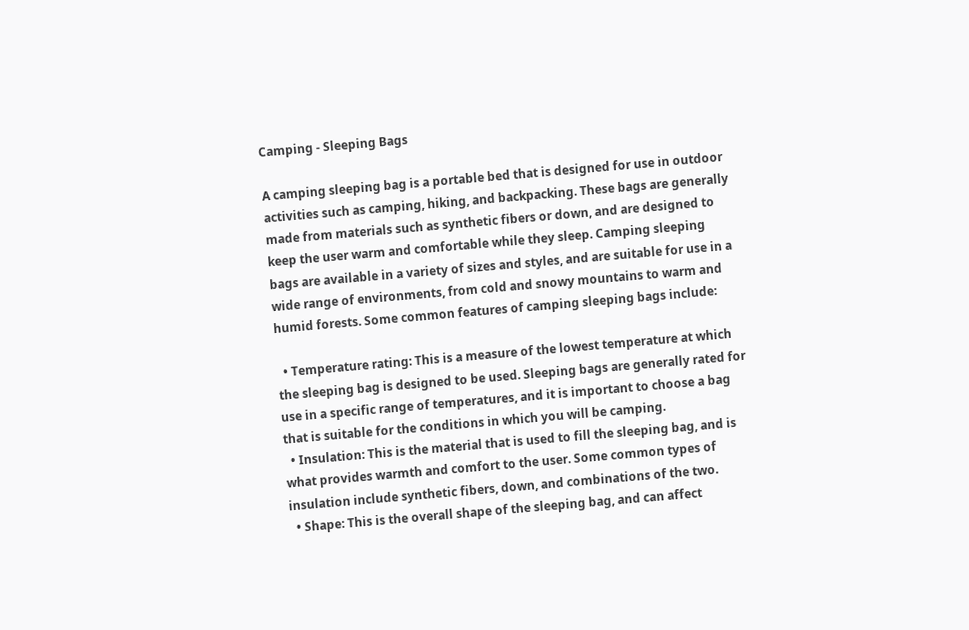Camping - Sleeping Bags

A camping sleeping bag is a portable bed that is designed for use in outdoor activities such as camping, hiking, and backpacking. These bags are generally made from materials such as synthetic fibers or down, and are designed to keep the user warm and comfortable while they sleep. Camping sleeping bags are available in a variety of sizes and styles, and are suitable for use in a wide range of environments, from cold and snowy mountains to warm and humid forests. Some common features of camping sleeping bags include:

  • Temperature rating: This is a measure of the lowest temperature at which the sleeping bag is designed to be used. Sleeping bags are generally rated for use in a specific range of temperatures, and it is important to choose a bag that is suitable for the conditions in which you will be camping.
  • Insulation: This is the material that is used to fill the sleeping bag, and is what provides warmth and comfort to the user. Some common types of insulation include synthetic fibers, down, and combinations of the two.
  • Shape: This is the overall shape of the sleeping bag, and can affect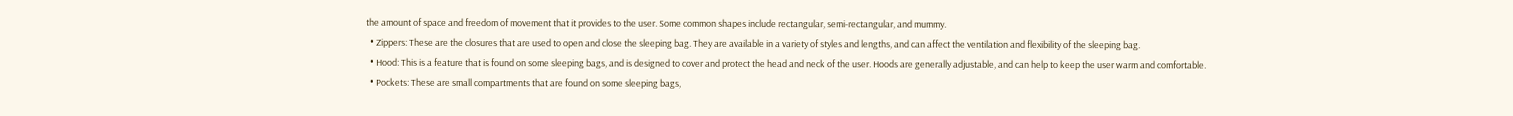the amount of space and freedom of movement that it provides to the user. Some common shapes include rectangular, semi-rectangular, and mummy.
  • Zippers: These are the closures that are used to open and close the sleeping bag. They are available in a variety of styles and lengths, and can affect the ventilation and flexibility of the sleeping bag.
  • Hood: This is a feature that is found on some sleeping bags, and is designed to cover and protect the head and neck of the user. Hoods are generally adjustable, and can help to keep the user warm and comfortable.
  • Pockets: These are small compartments that are found on some sleeping bags,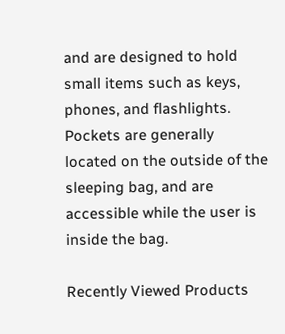and are designed to hold small items such as keys, phones, and flashlights. Pockets are generally located on the outside of the sleeping bag, and are accessible while the user is inside the bag.

Recently Viewed Products